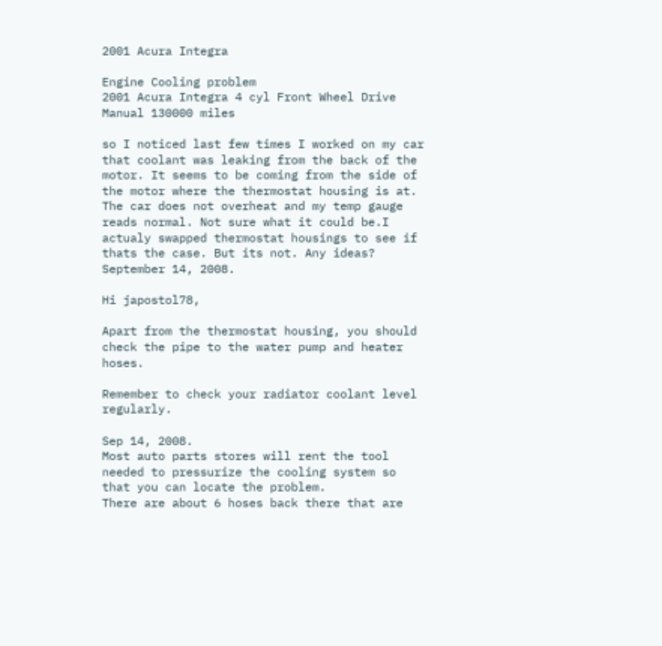2001 Acura Integra

Engine Cooling problem
2001 Acura Integra 4 cyl Front Wheel Drive Manual 130000 miles

so I noticed last few times I worked on my car that coolant was leaking from the back of the motor. It seems to be coming from the side of the motor where the thermostat housing is at. The car does not overheat and my temp gauge reads normal. Not sure what it could be.I actualy swapped thermostat housings to see if thats the case. But its not. Any ideas?
September 14, 2008.

Hi japostol78,

Apart from the thermostat housing, you should check the pipe to the water pump and heater hoses.

Remember to check your radiator coolant level regularly.

Sep 14, 2008.
Most auto parts stores will rent the tool needed to pressurize the cooling system so that you can locate the problem.
There are about 6 hoses back there that are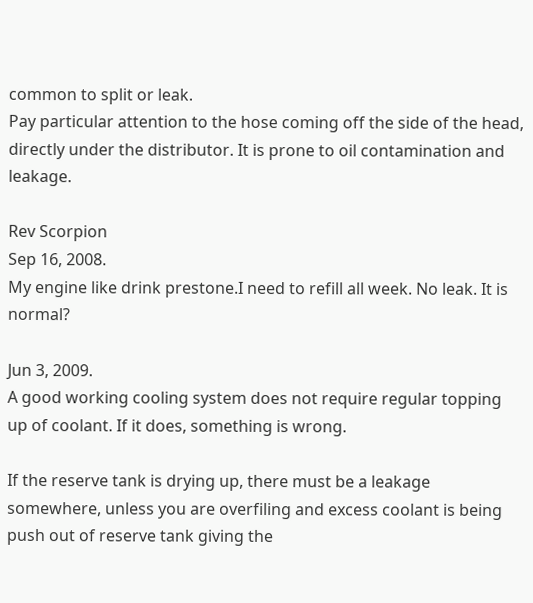common to split or leak.
Pay particular attention to the hose coming off the side of the head, directly under the distributor. It is prone to oil contamination and leakage.

Rev Scorpion
Sep 16, 2008.
My engine like drink prestone.I need to refill all week. No leak. It is normal?

Jun 3, 2009.
A good working cooling system does not require regular topping up of coolant. If it does, something is wrong.

If the reserve tank is drying up, there must be a leakage somewhere, unless you are overfiling and excess coolant is being push out of reserve tank giving the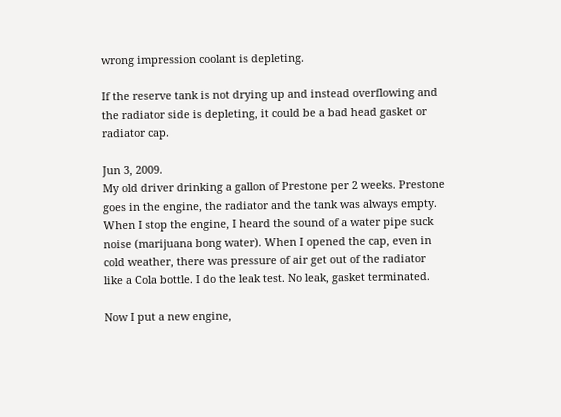wrong impression coolant is depleting.

If the reserve tank is not drying up and instead overflowing and the radiator side is depleting, it could be a bad head gasket or radiator cap.

Jun 3, 2009.
My old driver drinking a gallon of Prestone per 2 weeks. Prestone goes in the engine, the radiator and the tank was always empty. When I stop the engine, I heard the sound of a water pipe suck noise (marijuana bong water). When I opened the cap, even in cold weather, there was pressure of air get out of the radiator like a Cola bottle. I do the leak test. No leak, gasket terminated.

Now I put a new engine,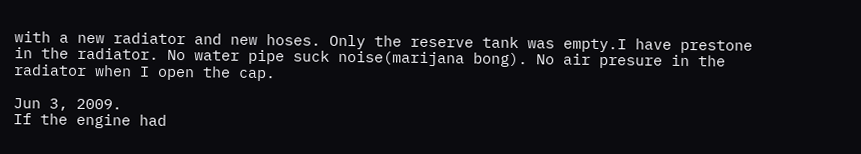with a new radiator and new hoses. Only the reserve tank was empty.I have prestone in the radiator. No water pipe suck noise(marijana bong). No air presure in the radiator when I open the cap.

Jun 3, 2009.
If the engine had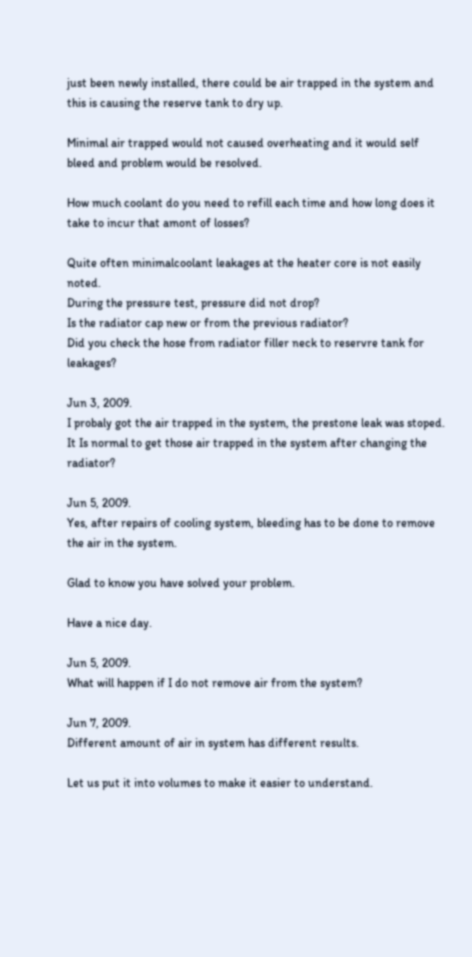just been newly installed, there could be air trapped in the system and this is causing the reserve tank to dry up.

Minimal air trapped would not caused overheating and it would self bleed and problem would be resolved.

How much coolant do you need to refill each time and how long does it take to incur that amont of losses?

Quite often minimalcoolant leakages at the heater core is not easily noted.
During the pressure test, pressure did not drop?
Is the radiator cap new or from the previous radiator?
Did you check the hose from radiator filler neck to reservre tank for leakages?

Jun 3, 2009.
I probaly got the air trapped in the system, the prestone leak was stoped. It Is normal to get those air trapped in the system after changing the radiator?

Jun 5, 2009.
Yes, after repairs of cooling system, bleeding has to be done to remove the air in the system.

Glad to know you have solved your problem.

Have a nice day.

Jun 5, 2009.
What will happen if I do not remove air from the system?

Jun 7, 2009.
Different amount of air in system has different results.

Let us put it into volumes to make it easier to understand.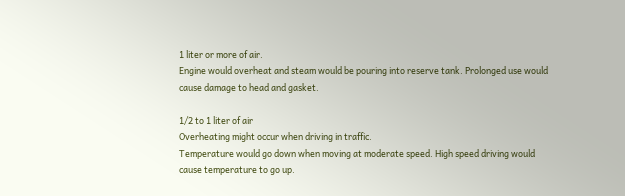1 liter or more of air.
Engine would overheat and steam would be pouring into reserve tank. Prolonged use would cause damage to head and gasket.

1/2 to 1 liter of air
Overheating might occur when driving in traffic.
Temperature would go down when moving at moderate speed. High speed driving would cause temperature to go up.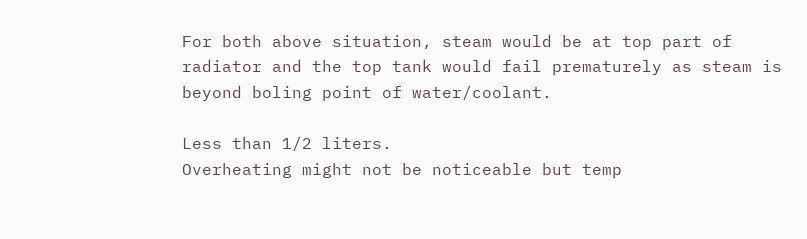For both above situation, steam would be at top part of radiator and the top tank would fail prematurely as steam is beyond boling point of water/coolant.

Less than 1/2 liters.
Overheating might not be noticeable but temp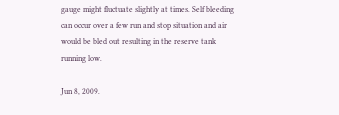gauge might fluctuate slightly at times. Self bleeding can occur over a few run and stop situation and air would be bled out resulting in the reserve tank running low.

Jun 8, 2009.